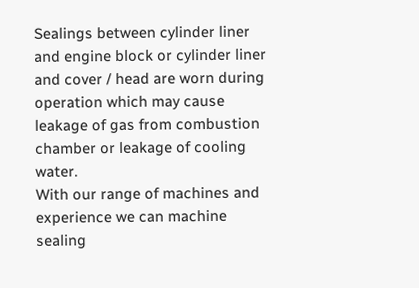Sealings between cylinder liner and engine block or cylinder liner and cover / head are worn during operation which may cause leakage of gas from combustion chamber or leakage of cooling water.
With our range of machines and experience we can machine sealing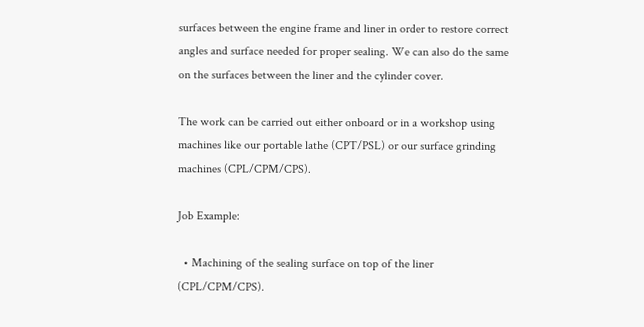surfaces between the engine frame and liner in order to restore correct angles and surface needed for proper sealing. We can also do the same on the surfaces between the liner and the cylinder cover.

The work can be carried out either onboard or in a workshop using machines like our portable lathe (CPT/PSL) or our surface grinding machines (CPL/CPM/CPS).

Job Example:

  • Machining of the sealing surface on top of the liner (CPL/CPM/CPS).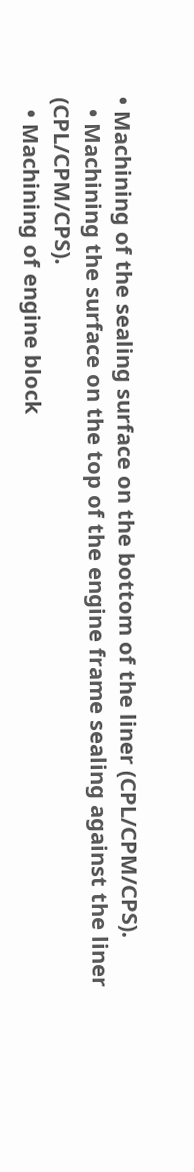• Machining of the sealing surface on the bottom of the liner (CPL/CPM/CPS).
  • Machining the surface on the top of the engine frame sealing against the liner (CPL/CPM/CPS).
  • Machining of engine block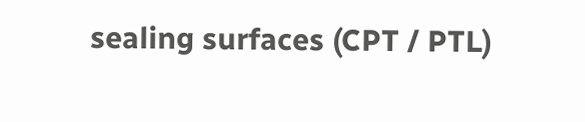sealing surfaces (CPT / PTL)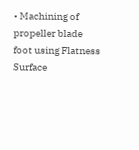• Machining of propeller blade foot using Flatness Surface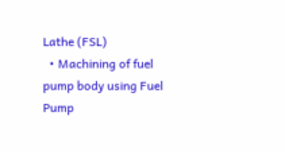Lathe (FSL)
  • Machining of fuel pump body using Fuel Pump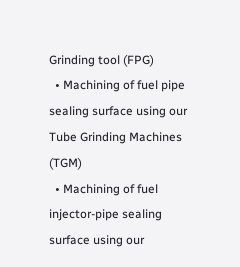Grinding tool (FPG)
  • Machining of fuel pipe sealing surface using our Tube Grinding Machines (TGM)
  • Machining of fuel injector-pipe sealing surface using our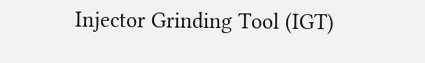Injector Grinding Tool (IGT)